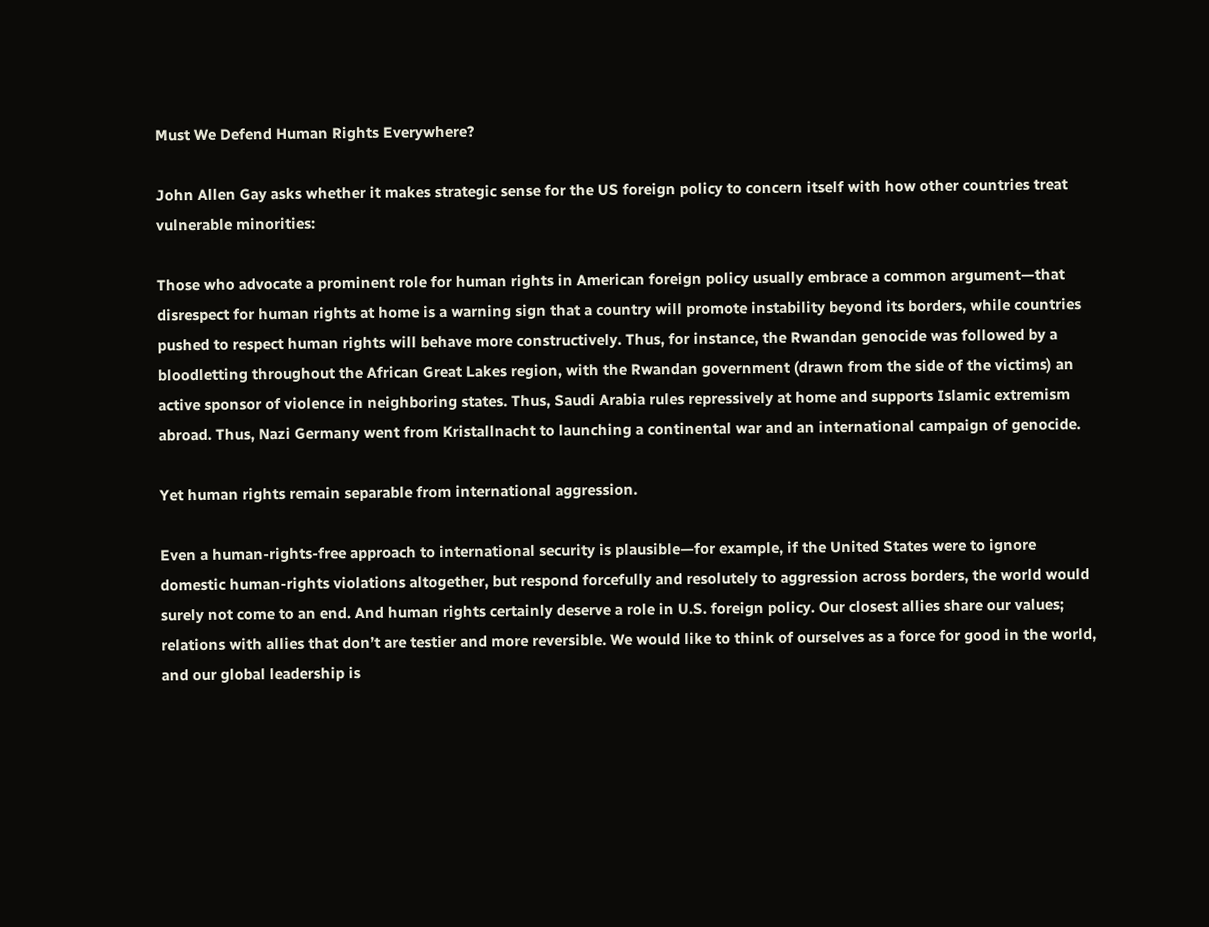Must We Defend Human Rights Everywhere?

John Allen Gay asks whether it makes strategic sense for the US foreign policy to concern itself with how other countries treat vulnerable minorities:

Those who advocate a prominent role for human rights in American foreign policy usually embrace a common argument—that disrespect for human rights at home is a warning sign that a country will promote instability beyond its borders, while countries pushed to respect human rights will behave more constructively. Thus, for instance, the Rwandan genocide was followed by a bloodletting throughout the African Great Lakes region, with the Rwandan government (drawn from the side of the victims) an active sponsor of violence in neighboring states. Thus, Saudi Arabia rules repressively at home and supports Islamic extremism abroad. Thus, Nazi Germany went from Kristallnacht to launching a continental war and an international campaign of genocide.

Yet human rights remain separable from international aggression.

Even a human-rights-free approach to international security is plausible—for example, if the United States were to ignore domestic human-rights violations altogether, but respond forcefully and resolutely to aggression across borders, the world would surely not come to an end. And human rights certainly deserve a role in U.S. foreign policy. Our closest allies share our values; relations with allies that don’t are testier and more reversible. We would like to think of ourselves as a force for good in the world, and our global leadership is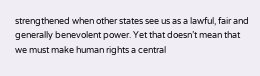strengthened when other states see us as a lawful, fair and generally benevolent power. Yet that doesn’t mean that we must make human rights a central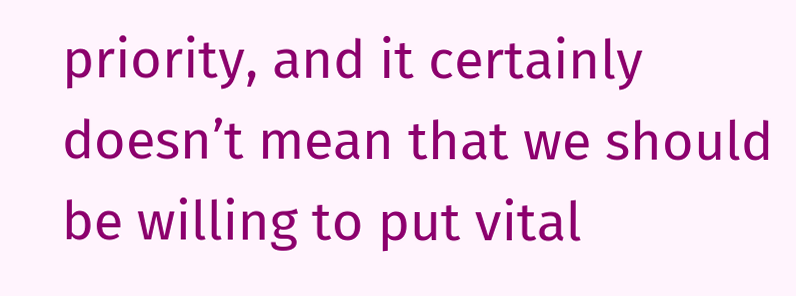priority, and it certainly doesn’t mean that we should be willing to put vital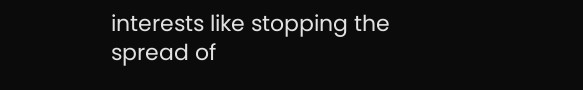interests like stopping the spread of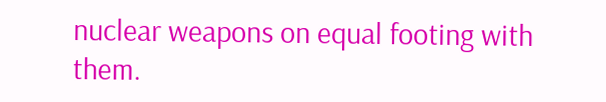nuclear weapons on equal footing with them.